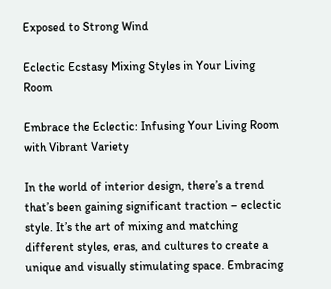Exposed to Strong Wind

Eclectic Ecstasy Mixing Styles in Your Living Room

Embrace the Eclectic: Infusing Your Living Room with Vibrant Variety

In the world of interior design, there’s a trend that’s been gaining significant traction – eclectic style. It’s the art of mixing and matching different styles, eras, and cultures to create a unique and visually stimulating space. Embracing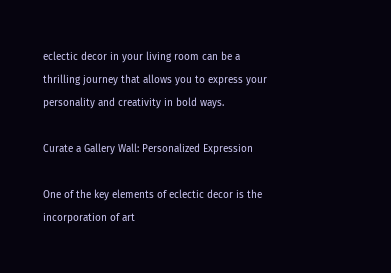eclectic decor in your living room can be a thrilling journey that allows you to express your personality and creativity in bold ways.

Curate a Gallery Wall: Personalized Expression

One of the key elements of eclectic decor is the incorporation of art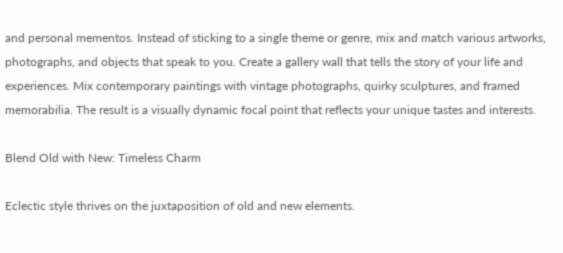and personal mementos. Instead of sticking to a single theme or genre, mix and match various artworks, photographs, and objects that speak to you. Create a gallery wall that tells the story of your life and experiences. Mix contemporary paintings with vintage photographs, quirky sculptures, and framed memorabilia. The result is a visually dynamic focal point that reflects your unique tastes and interests.

Blend Old with New: Timeless Charm

Eclectic style thrives on the juxtaposition of old and new elements.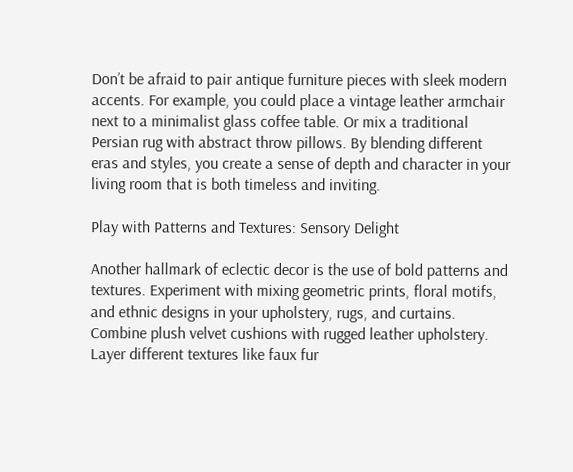Don’t be afraid to pair antique furniture pieces with sleek modern accents. For example, you could place a vintage leather armchair next to a minimalist glass coffee table. Or mix a traditional Persian rug with abstract throw pillows. By blending different eras and styles, you create a sense of depth and character in your living room that is both timeless and inviting.

Play with Patterns and Textures: Sensory Delight

Another hallmark of eclectic decor is the use of bold patterns and textures. Experiment with mixing geometric prints, floral motifs, and ethnic designs in your upholstery, rugs, and curtains. Combine plush velvet cushions with rugged leather upholstery. Layer different textures like faux fur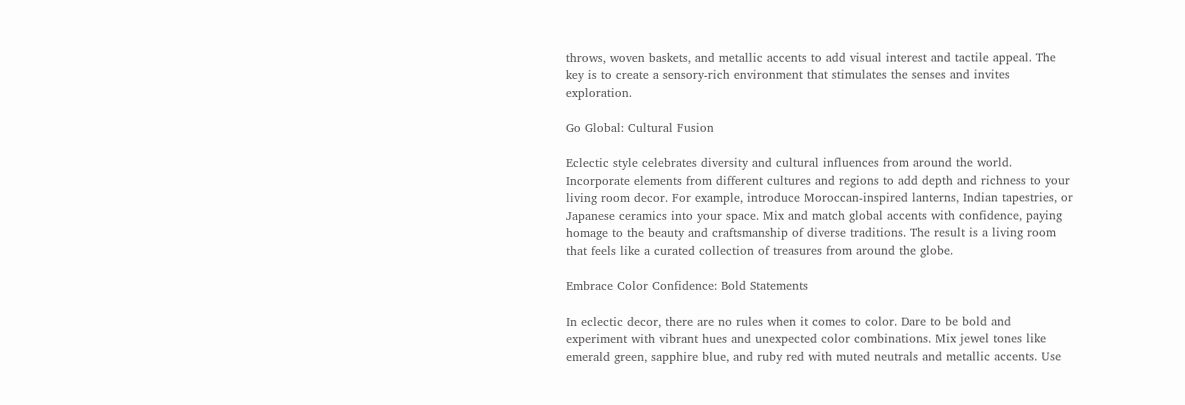throws, woven baskets, and metallic accents to add visual interest and tactile appeal. The key is to create a sensory-rich environment that stimulates the senses and invites exploration.

Go Global: Cultural Fusion

Eclectic style celebrates diversity and cultural influences from around the world. Incorporate elements from different cultures and regions to add depth and richness to your living room decor. For example, introduce Moroccan-inspired lanterns, Indian tapestries, or Japanese ceramics into your space. Mix and match global accents with confidence, paying homage to the beauty and craftsmanship of diverse traditions. The result is a living room that feels like a curated collection of treasures from around the globe.

Embrace Color Confidence: Bold Statements

In eclectic decor, there are no rules when it comes to color. Dare to be bold and experiment with vibrant hues and unexpected color combinations. Mix jewel tones like emerald green, sapphire blue, and ruby red with muted neutrals and metallic accents. Use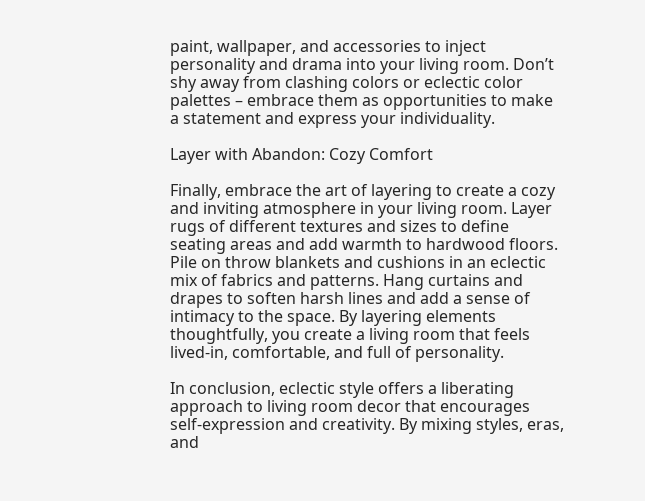paint, wallpaper, and accessories to inject personality and drama into your living room. Don’t shy away from clashing colors or eclectic color palettes – embrace them as opportunities to make a statement and express your individuality.

Layer with Abandon: Cozy Comfort

Finally, embrace the art of layering to create a cozy and inviting atmosphere in your living room. Layer rugs of different textures and sizes to define seating areas and add warmth to hardwood floors. Pile on throw blankets and cushions in an eclectic mix of fabrics and patterns. Hang curtains and drapes to soften harsh lines and add a sense of intimacy to the space. By layering elements thoughtfully, you create a living room that feels lived-in, comfortable, and full of personality.

In conclusion, eclectic style offers a liberating approach to living room decor that encourages self-expression and creativity. By mixing styles, eras, and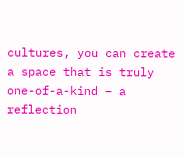cultures, you can create a space that is truly one-of-a-kind – a reflection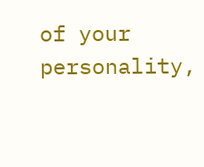of your personality,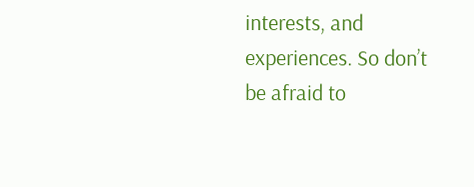interests, and experiences. So don’t be afraid to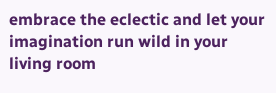embrace the eclectic and let your imagination run wild in your living room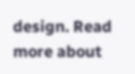design. Read more about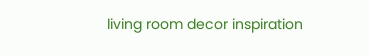living room decor inspiration